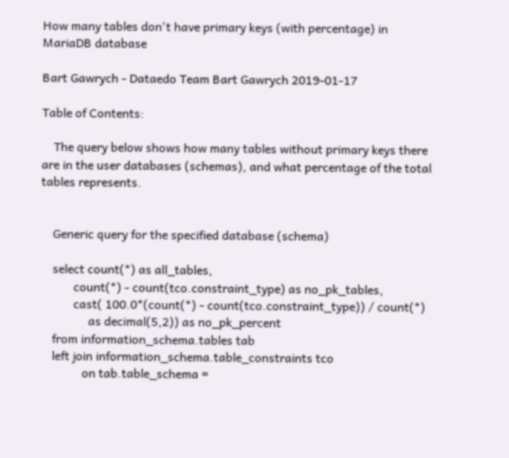How many tables don't have primary keys (with percentage) in MariaDB database

Bart Gawrych - Dataedo Team Bart Gawrych 2019-01-17

Table of Contents:

    The query below shows how many tables without primary keys there are in the user databases (schemas), and what percentage of the total tables represents.


    Generic query for the specified database (schema)

    select count(*) as all_tables,
           count(*) - count(tco.constraint_type) as no_pk_tables,
           cast( 100.0*(count(*) - count(tco.constraint_type)) / count(*)
                as decimal(5,2)) as no_pk_percent
    from information_schema.tables tab
    left join information_schema.table_constraints tco
              on tab.table_schema =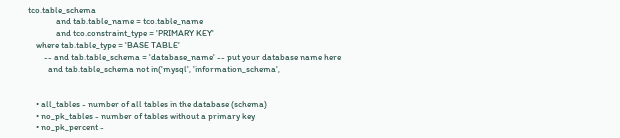tco.table_schema
              and tab.table_name = tco.table_name
              and tco.constraint_type = 'PRIMARY KEY'
    where tab.table_type = 'BASE TABLE'
        -- and tab.table_schema = 'database_name' -- put your database name here
          and tab.table_schema not in('mysql', 'information_schema',


    • all_tables - number of all tables in the database (schema)
    • no_pk_tables - number of tables without a primary key
    • no_pk_percent -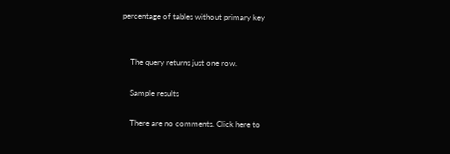percentage of tables without primary key


    The query returns just one row.

    Sample results

    There are no comments. Click here to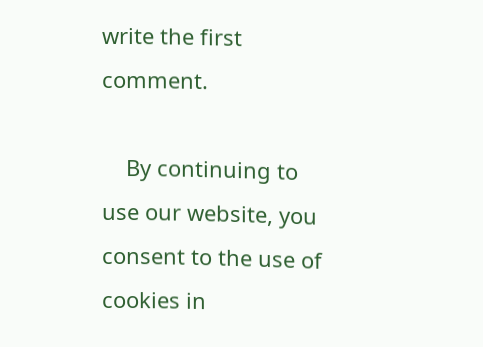write the first comment.

    By continuing to use our website, you consent to the use of cookies in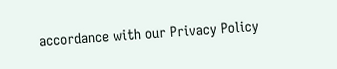accordance with our Privacy Policy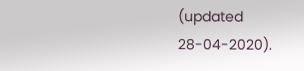(updated 28-04-2020).